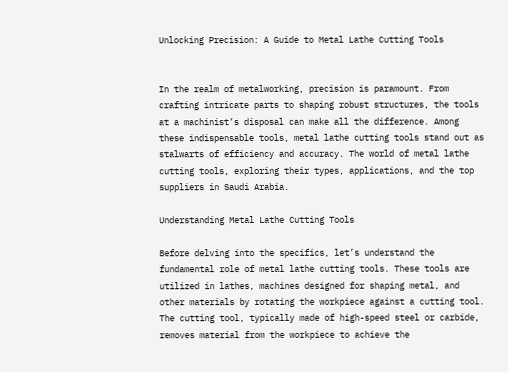Unlocking Precision: A Guide to Metal Lathe Cutting Tools


In the realm of metalworking, precision is paramount. From crafting intricate parts to shaping robust structures, the tools at a machinist’s disposal can make all the difference. Among these indispensable tools, metal lathe cutting tools stand out as stalwarts of efficiency and accuracy. The world of metal lathe cutting tools, exploring their types, applications, and the top suppliers in Saudi Arabia.

Understanding Metal Lathe Cutting Tools

Before delving into the specifics, let’s understand the fundamental role of metal lathe cutting tools. These tools are utilized in lathes, machines designed for shaping metal, and other materials by rotating the workpiece against a cutting tool. The cutting tool, typically made of high-speed steel or carbide, removes material from the workpiece to achieve the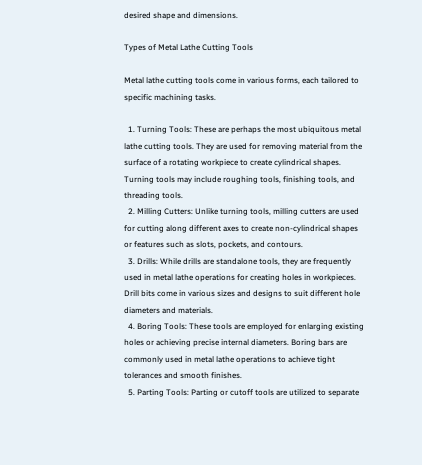desired shape and dimensions.

Types of Metal Lathe Cutting Tools

Metal lathe cutting tools come in various forms, each tailored to specific machining tasks.

  1. Turning Tools: These are perhaps the most ubiquitous metal lathe cutting tools. They are used for removing material from the surface of a rotating workpiece to create cylindrical shapes. Turning tools may include roughing tools, finishing tools, and threading tools.
  2. Milling Cutters: Unlike turning tools, milling cutters are used for cutting along different axes to create non-cylindrical shapes or features such as slots, pockets, and contours.
  3. Drills: While drills are standalone tools, they are frequently used in metal lathe operations for creating holes in workpieces. Drill bits come in various sizes and designs to suit different hole diameters and materials.
  4. Boring Tools: These tools are employed for enlarging existing holes or achieving precise internal diameters. Boring bars are commonly used in metal lathe operations to achieve tight tolerances and smooth finishes.
  5. Parting Tools: Parting or cutoff tools are utilized to separate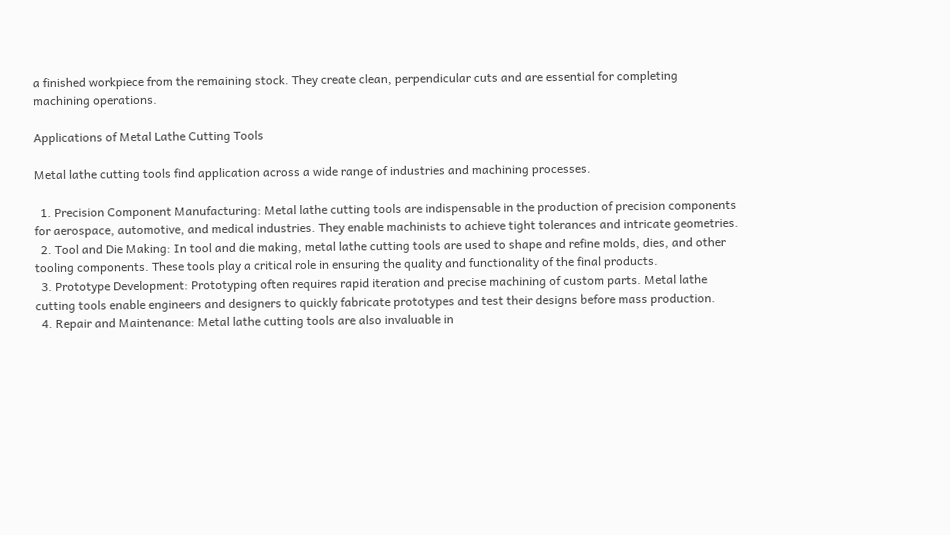a finished workpiece from the remaining stock. They create clean, perpendicular cuts and are essential for completing machining operations.

Applications of Metal Lathe Cutting Tools

Metal lathe cutting tools find application across a wide range of industries and machining processes.

  1. Precision Component Manufacturing: Metal lathe cutting tools are indispensable in the production of precision components for aerospace, automotive, and medical industries. They enable machinists to achieve tight tolerances and intricate geometries.
  2. Tool and Die Making: In tool and die making, metal lathe cutting tools are used to shape and refine molds, dies, and other tooling components. These tools play a critical role in ensuring the quality and functionality of the final products.
  3. Prototype Development: Prototyping often requires rapid iteration and precise machining of custom parts. Metal lathe cutting tools enable engineers and designers to quickly fabricate prototypes and test their designs before mass production.
  4. Repair and Maintenance: Metal lathe cutting tools are also invaluable in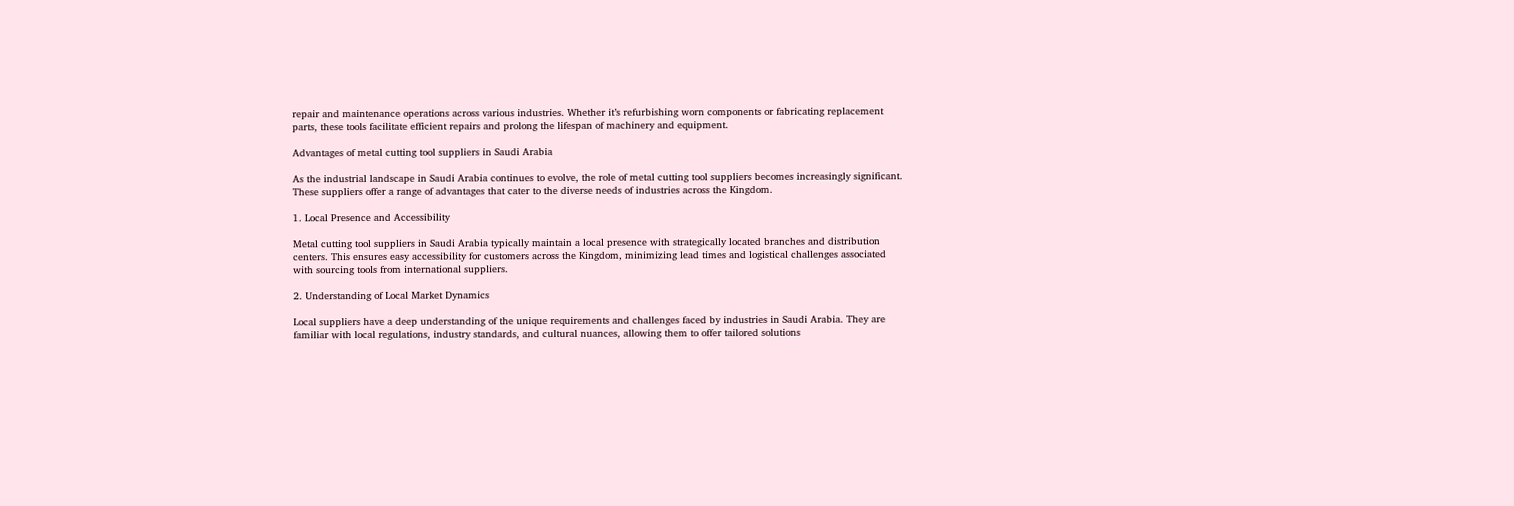repair and maintenance operations across various industries. Whether it’s refurbishing worn components or fabricating replacement parts, these tools facilitate efficient repairs and prolong the lifespan of machinery and equipment.

Advantages of metal cutting tool suppliers in Saudi Arabia

As the industrial landscape in Saudi Arabia continues to evolve, the role of metal cutting tool suppliers becomes increasingly significant. These suppliers offer a range of advantages that cater to the diverse needs of industries across the Kingdom.

1. Local Presence and Accessibility

Metal cutting tool suppliers in Saudi Arabia typically maintain a local presence with strategically located branches and distribution centers. This ensures easy accessibility for customers across the Kingdom, minimizing lead times and logistical challenges associated with sourcing tools from international suppliers.

2. Understanding of Local Market Dynamics

Local suppliers have a deep understanding of the unique requirements and challenges faced by industries in Saudi Arabia. They are familiar with local regulations, industry standards, and cultural nuances, allowing them to offer tailored solutions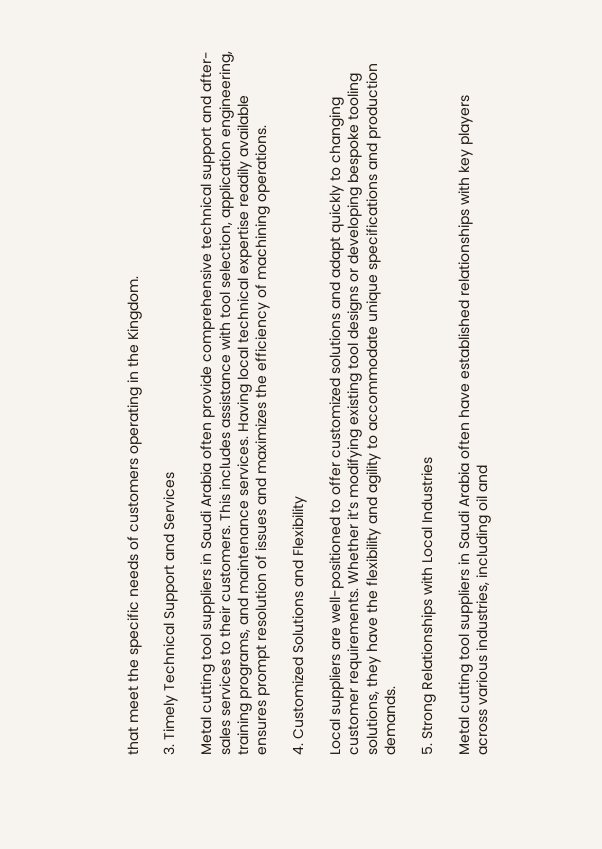that meet the specific needs of customers operating in the Kingdom.

3. Timely Technical Support and Services

Metal cutting tool suppliers in Saudi Arabia often provide comprehensive technical support and after-sales services to their customers. This includes assistance with tool selection, application engineering, training programs, and maintenance services. Having local technical expertise readily available ensures prompt resolution of issues and maximizes the efficiency of machining operations.

4. Customized Solutions and Flexibility

Local suppliers are well-positioned to offer customized solutions and adapt quickly to changing customer requirements. Whether it’s modifying existing tool designs or developing bespoke tooling solutions, they have the flexibility and agility to accommodate unique specifications and production demands.

5. Strong Relationships with Local Industries

Metal cutting tool suppliers in Saudi Arabia often have established relationships with key players across various industries, including oil and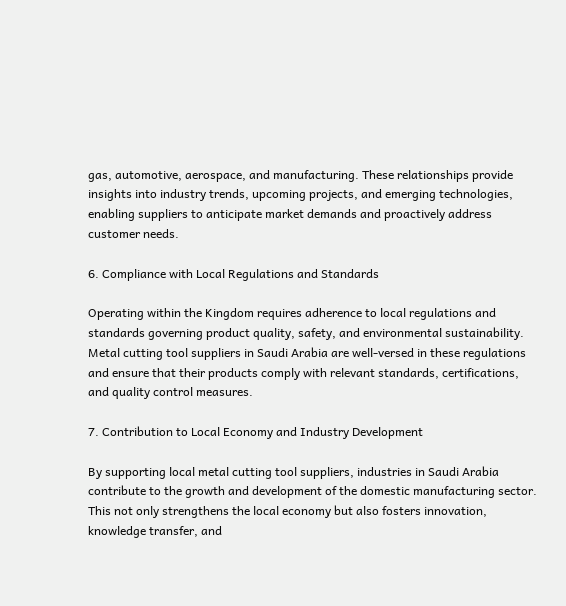gas, automotive, aerospace, and manufacturing. These relationships provide insights into industry trends, upcoming projects, and emerging technologies, enabling suppliers to anticipate market demands and proactively address customer needs.

6. Compliance with Local Regulations and Standards

Operating within the Kingdom requires adherence to local regulations and standards governing product quality, safety, and environmental sustainability. Metal cutting tool suppliers in Saudi Arabia are well-versed in these regulations and ensure that their products comply with relevant standards, certifications, and quality control measures.

7. Contribution to Local Economy and Industry Development

By supporting local metal cutting tool suppliers, industries in Saudi Arabia contribute to the growth and development of the domestic manufacturing sector. This not only strengthens the local economy but also fosters innovation, knowledge transfer, and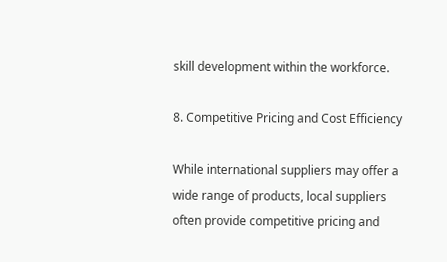skill development within the workforce.

8. Competitive Pricing and Cost Efficiency

While international suppliers may offer a wide range of products, local suppliers often provide competitive pricing and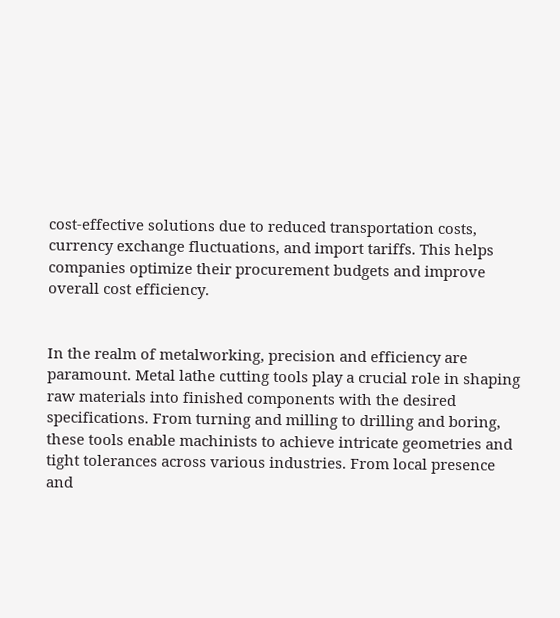cost-effective solutions due to reduced transportation costs, currency exchange fluctuations, and import tariffs. This helps companies optimize their procurement budgets and improve overall cost efficiency.


In the realm of metalworking, precision and efficiency are paramount. Metal lathe cutting tools play a crucial role in shaping raw materials into finished components with the desired specifications. From turning and milling to drilling and boring, these tools enable machinists to achieve intricate geometries and tight tolerances across various industries. From local presence and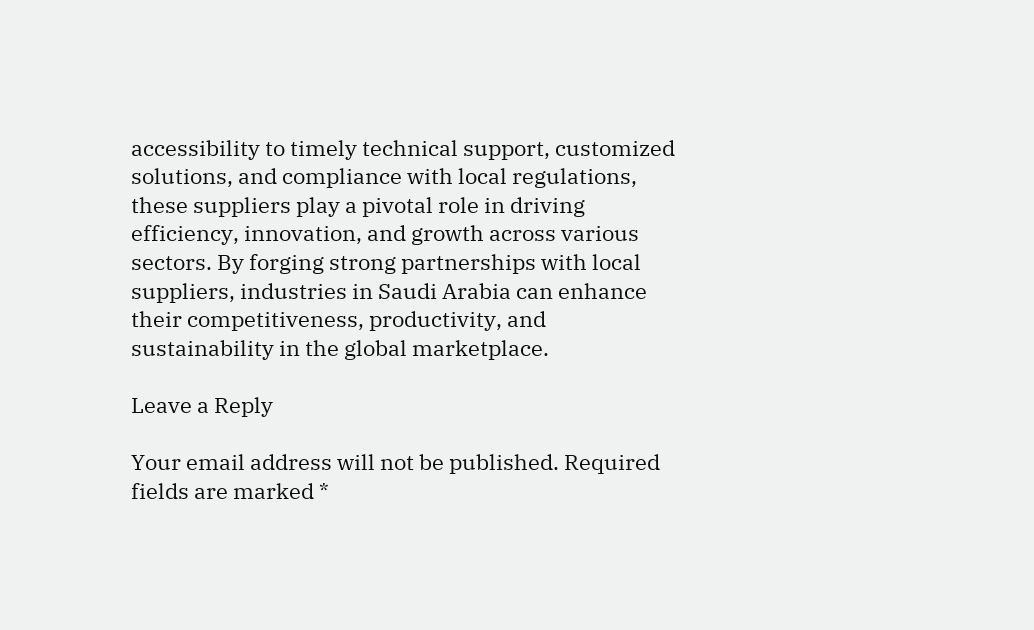accessibility to timely technical support, customized solutions, and compliance with local regulations, these suppliers play a pivotal role in driving efficiency, innovation, and growth across various sectors. By forging strong partnerships with local suppliers, industries in Saudi Arabia can enhance their competitiveness, productivity, and sustainability in the global marketplace.

Leave a Reply

Your email address will not be published. Required fields are marked *